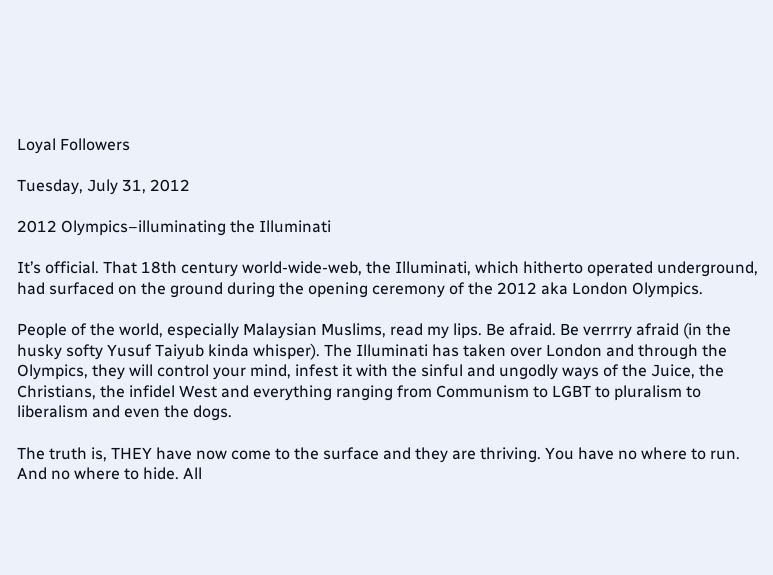Loyal Followers

Tuesday, July 31, 2012

2012 Olympics–illuminating the Illuminati

It’s official. That 18th century world-wide-web, the Illuminati, which hitherto operated underground, had surfaced on the ground during the opening ceremony of the 2012 aka London Olympics.

People of the world, especially Malaysian Muslims, read my lips. Be afraid. Be verrrry afraid (in the husky softy Yusuf Taiyub kinda whisper). The Illuminati has taken over London and through the Olympics, they will control your mind, infest it with the sinful and ungodly ways of the Juice, the Christians, the infidel West and everything ranging from Communism to LGBT to pluralism to liberalism and even the dogs.

The truth is, THEY have now come to the surface and they are thriving. You have no where to run. And no where to hide. All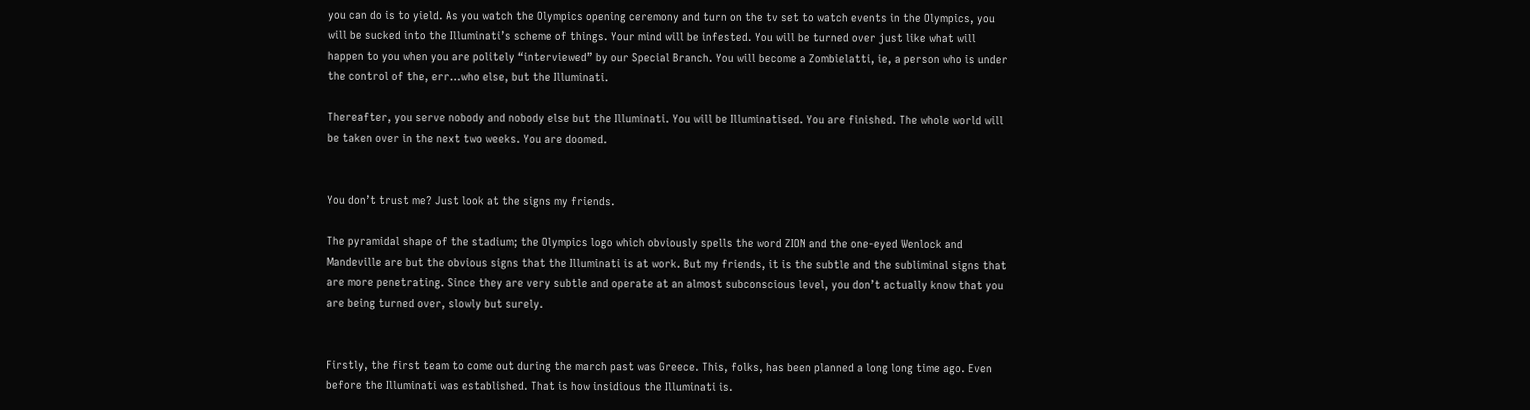you can do is to yield. As you watch the Olympics opening ceremony and turn on the tv set to watch events in the Olympics, you will be sucked into the Illuminati’s scheme of things. Your mind will be infested. You will be turned over just like what will happen to you when you are politely “interviewed” by our Special Branch. You will become a Zombielatti, ie, a person who is under the control of the, err…who else, but the Illuminati.

Thereafter, you serve nobody and nobody else but the Illuminati. You will be Illuminatised. You are finished. The whole world will be taken over in the next two weeks. You are doomed.


You don’t trust me? Just look at the signs my friends.

The pyramidal shape of the stadium; the Olympics logo which obviously spells the word ZION and the one-eyed Wenlock and Mandeville are but the obvious signs that the Illuminati is at work. But my friends, it is the subtle and the subliminal signs that are more penetrating. Since they are very subtle and operate at an almost subconscious level, you don’t actually know that you are being turned over, slowly but surely.


Firstly, the first team to come out during the march past was Greece. This, folks, has been planned a long long time ago. Even before the Illuminati was established. That is how insidious the Illuminati is.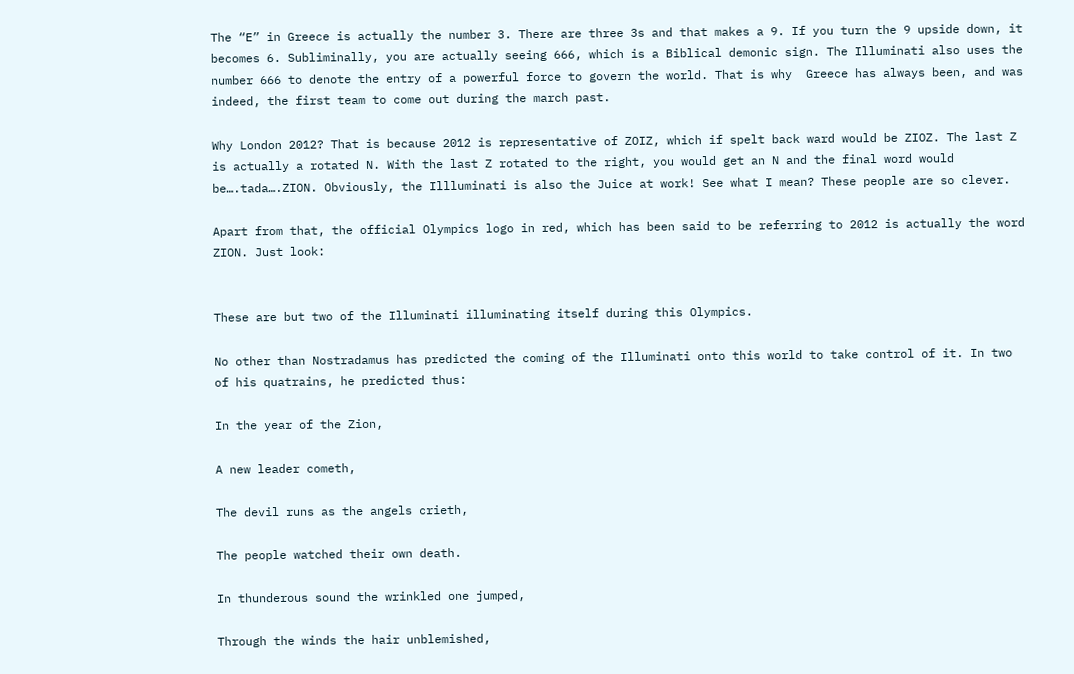The “E” in Greece is actually the number 3. There are three 3s and that makes a 9. If you turn the 9 upside down, it becomes 6. Subliminally, you are actually seeing 666, which is a Biblical demonic sign. The Illuminati also uses the number 666 to denote the entry of a powerful force to govern the world. That is why  Greece has always been, and was indeed, the first team to come out during the march past.

Why London 2012? That is because 2012 is representative of ZOIZ, which if spelt back ward would be ZIOZ. The last Z is actually a rotated N. With the last Z rotated to the right, you would get an N and the final word would be….tada….ZION. Obviously, the Illluminati is also the Juice at work! See what I mean? These people are so clever.

Apart from that, the official Olympics logo in red, which has been said to be referring to 2012 is actually the word ZION. Just look:


These are but two of the Illuminati illuminating itself during this Olympics.

No other than Nostradamus has predicted the coming of the Illuminati onto this world to take control of it. In two of his quatrains, he predicted thus:

In the year of the Zion,

A new leader cometh,

The devil runs as the angels crieth,

The people watched their own death.

In thunderous sound the wrinkled one jumped,

Through the winds the hair unblemished,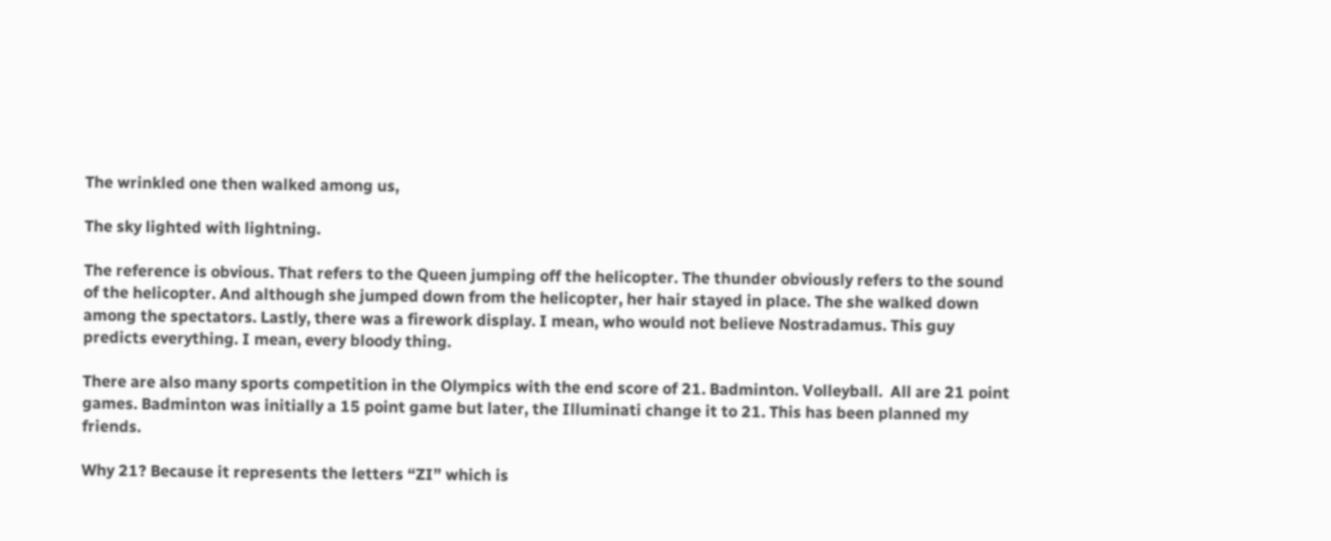The wrinkled one then walked among us,

The sky lighted with lightning.

The reference is obvious. That refers to the Queen jumping off the helicopter. The thunder obviously refers to the sound of the helicopter. And although she jumped down from the helicopter, her hair stayed in place. The she walked down among the spectators. Lastly, there was a firework display. I mean, who would not believe Nostradamus. This guy predicts everything. I mean, every bloody thing.

There are also many sports competition in the Olympics with the end score of 21. Badminton. Volleyball.  All are 21 point games. Badminton was initially a 15 point game but later, the Illuminati change it to 21. This has been planned my friends.

Why 21? Because it represents the letters “ZI” which is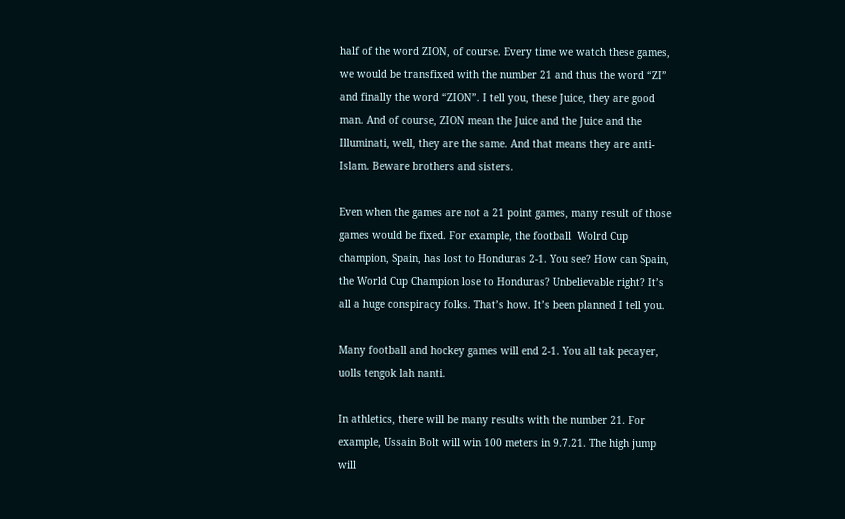half of the word ZION, of course. Every time we watch these games, we would be transfixed with the number 21 and thus the word “ZI” and finally the word “ZION”. I tell you, these Juice, they are good man. And of course, ZION mean the Juice and the Juice and the Illuminati, well, they are the same. And that means they are anti-Islam. Beware brothers and sisters.

Even when the games are not a 21 point games, many result of those games would be fixed. For example, the football  Wolrd Cup champion, Spain, has lost to Honduras 2-1. You see? How can Spain, the World Cup Champion lose to Honduras? Unbelievable right? It’s all a huge conspiracy folks. That’s how. It’s been planned I tell you.

Many football and hockey games will end 2-1. You all tak pecayer, uolls tengok lah nanti.

In athletics, there will be many results with the number 21. For example, Ussain Bolt will win 100 meters in 9.7.21. The high jump will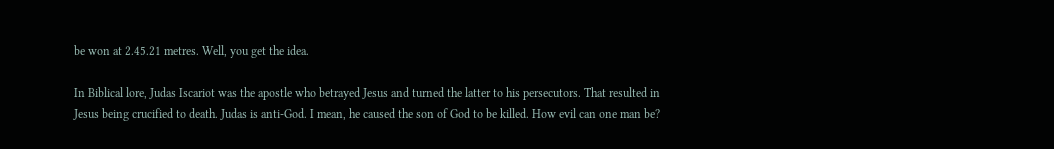be won at 2.45.21 metres. Well, you get the idea.

In Biblical lore, Judas Iscariot was the apostle who betrayed Jesus and turned the latter to his persecutors. That resulted in Jesus being crucified to death. Judas is anti-God. I mean, he caused the son of God to be killed. How evil can one man be?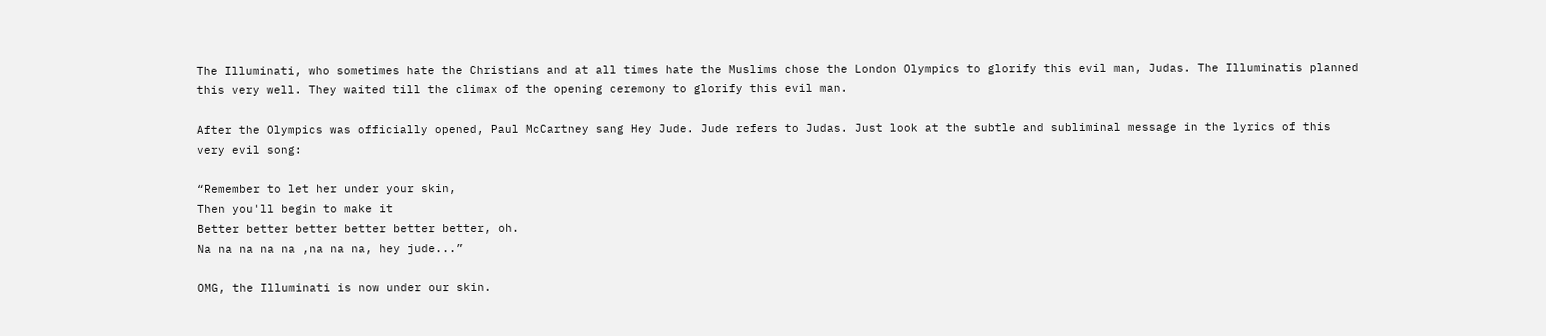The Illuminati, who sometimes hate the Christians and at all times hate the Muslims chose the London Olympics to glorify this evil man, Judas. The Illuminatis planned this very well. They waited till the climax of the opening ceremony to glorify this evil man.

After the Olympics was officially opened, Paul McCartney sang Hey Jude. Jude refers to Judas. Just look at the subtle and subliminal message in the lyrics of this very evil song:

“Remember to let her under your skin,
Then you'll begin to make it
Better better better better better better, oh.
Na na na na na ,na na na, hey jude...”

OMG, the Illuminati is now under our skin.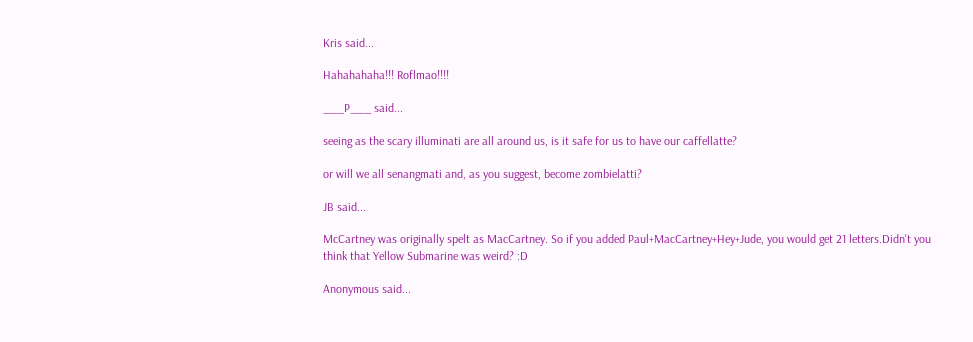Kris said...

Hahahahaha!!! Roflmao!!!!

___P___ said...

seeing as the scary illuminati are all around us, is it safe for us to have our caffellatte?

or will we all senangmati and, as you suggest, become zombielatti?

JB said...

McCartney was originally spelt as MacCartney. So if you added Paul+MacCartney+Hey+Jude, you would get 21 letters.Didn't you think that Yellow Submarine was weird? :D

Anonymous said...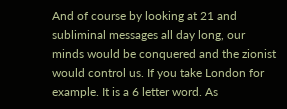And of course by looking at 21 and subliminal messages all day long, our minds would be conquered and the zionist would control us. If you take London for example. It is a 6 letter word. As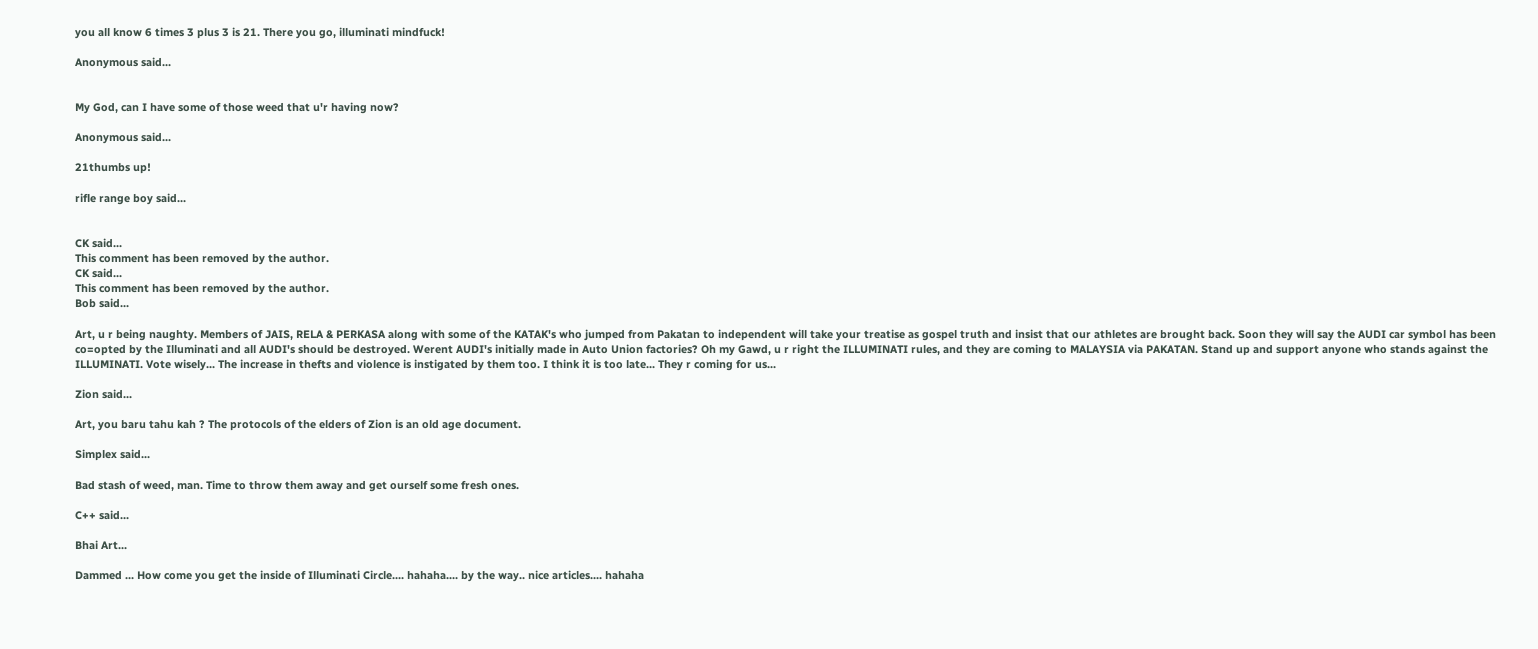you all know 6 times 3 plus 3 is 21. There you go, illuminati mindfuck!

Anonymous said...


My God, can I have some of those weed that u'r having now?

Anonymous said...

21thumbs up!

rifle range boy said...


CK said...
This comment has been removed by the author.
CK said...
This comment has been removed by the author.
Bob said...

Art, u r being naughty. Members of JAIS, RELA & PERKASA along with some of the KATAK's who jumped from Pakatan to independent will take your treatise as gospel truth and insist that our athletes are brought back. Soon they will say the AUDI car symbol has been co=opted by the Illuminati and all AUDI's should be destroyed. Werent AUDI's initially made in Auto Union factories? Oh my Gawd, u r right the ILLUMINATI rules, and they are coming to MALAYSIA via PAKATAN. Stand up and support anyone who stands against the ILLUMINATI. Vote wisely... The increase in thefts and violence is instigated by them too. I think it is too late... They r coming for us...

Zion said...

Art, you baru tahu kah ? The protocols of the elders of Zion is an old age document.

Simplex said...

Bad stash of weed, man. Time to throw them away and get ourself some fresh ones.

C++ said...

Bhai Art...

Dammed ... How come you get the inside of Illuminati Circle.... hahaha.... by the way.. nice articles.... hahaha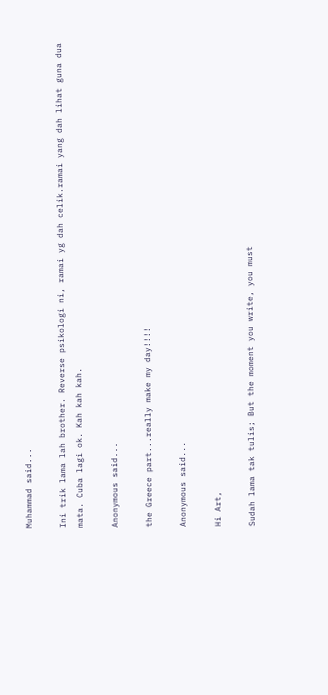Muhammad said...

Ini trik lama lah brother. Reverse psikologi ni, ramai yg dah celik.ramai yang dah lihat guna dua mata. Cuba lagi ok. Kah kah kah.

Anonymous said...

the Greece part...really make my day!!!!

Anonymous said...

Hi Art,

Sudah lama tak tulis; But the moment you write, you must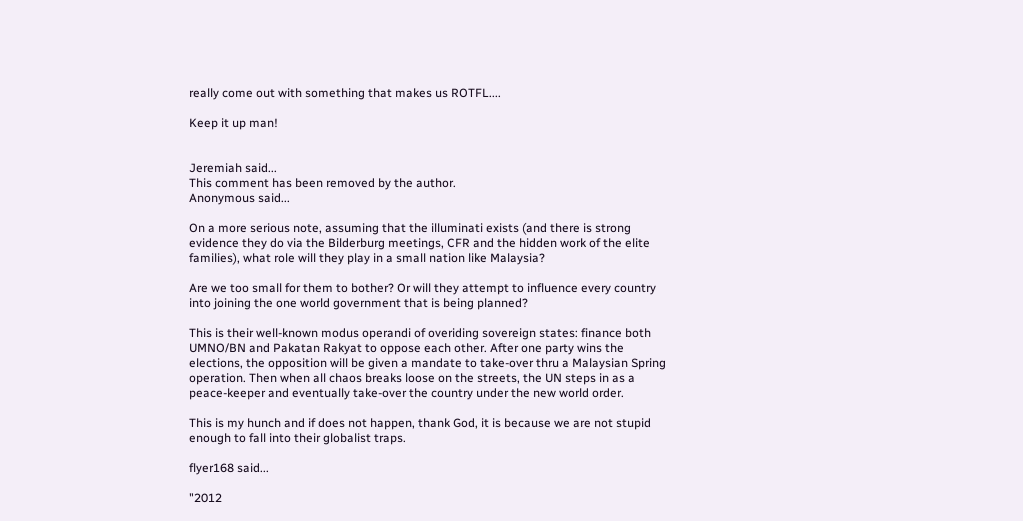really come out with something that makes us ROTFL....

Keep it up man!


Jeremiah said...
This comment has been removed by the author.
Anonymous said...

On a more serious note, assuming that the illuminati exists (and there is strong evidence they do via the Bilderburg meetings, CFR and the hidden work of the elite families), what role will they play in a small nation like Malaysia?

Are we too small for them to bother? Or will they attempt to influence every country into joining the one world government that is being planned?

This is their well-known modus operandi of overiding sovereign states: finance both UMNO/BN and Pakatan Rakyat to oppose each other. After one party wins the elections, the opposition will be given a mandate to take-over thru a Malaysian Spring operation. Then when all chaos breaks loose on the streets, the UN steps in as a peace-keeper and eventually take-over the country under the new world order.

This is my hunch and if does not happen, thank God, it is because we are not stupid enough to fall into their globalist traps.

flyer168 said...

"2012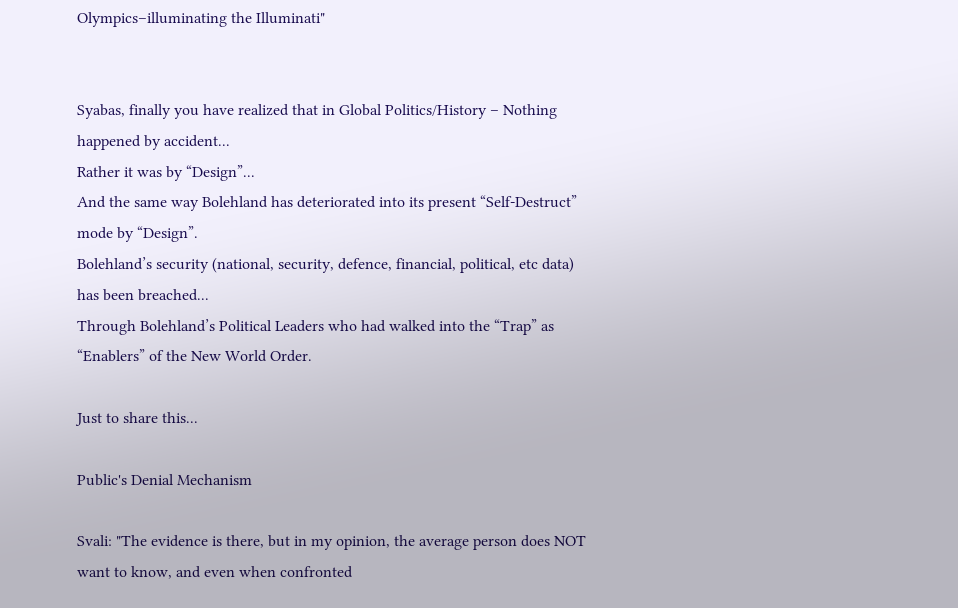Olympics–illuminating the Illuminati"


Syabas, finally you have realized that in Global Politics/History – Nothing happened by accident...
Rather it was by “Design”...
And the same way Bolehland has deteriorated into its present “Self-Destruct” mode by “Design”.
Bolehland’s security (national, security, defence, financial, political, etc data) has been breached...
Through Bolehland’s Political Leaders who had walked into the “Trap” as “Enablers” of the New World Order.

Just to share this...

Public's Denial Mechanism

Svali: "The evidence is there, but in my opinion, the average person does NOT want to know, and even when confronted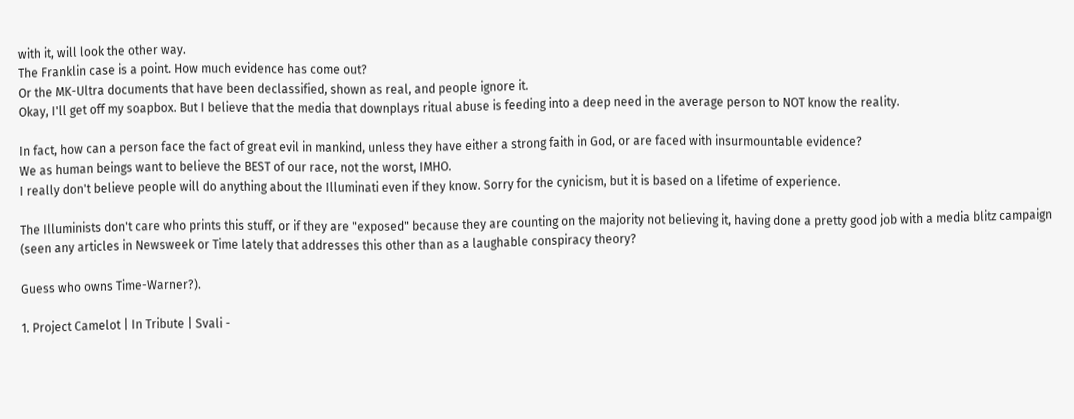with it, will look the other way.
The Franklin case is a point. How much evidence has come out?
Or the MK-Ultra documents that have been declassified, shown as real, and people ignore it.
Okay, I'll get off my soapbox. But I believe that the media that downplays ritual abuse is feeding into a deep need in the average person to NOT know the reality.

In fact, how can a person face the fact of great evil in mankind, unless they have either a strong faith in God, or are faced with insurmountable evidence?
We as human beings want to believe the BEST of our race, not the worst, IMHO.
I really don't believe people will do anything about the Illuminati even if they know. Sorry for the cynicism, but it is based on a lifetime of experience.

The Illuminists don't care who prints this stuff, or if they are "exposed" because they are counting on the majority not believing it, having done a pretty good job with a media blitz campaign (seen any articles in Newsweek or Time lately that addresses this other than as a laughable conspiracy theory?

Guess who owns Time-Warner?).

1. Project Camelot | In Tribute | Svali -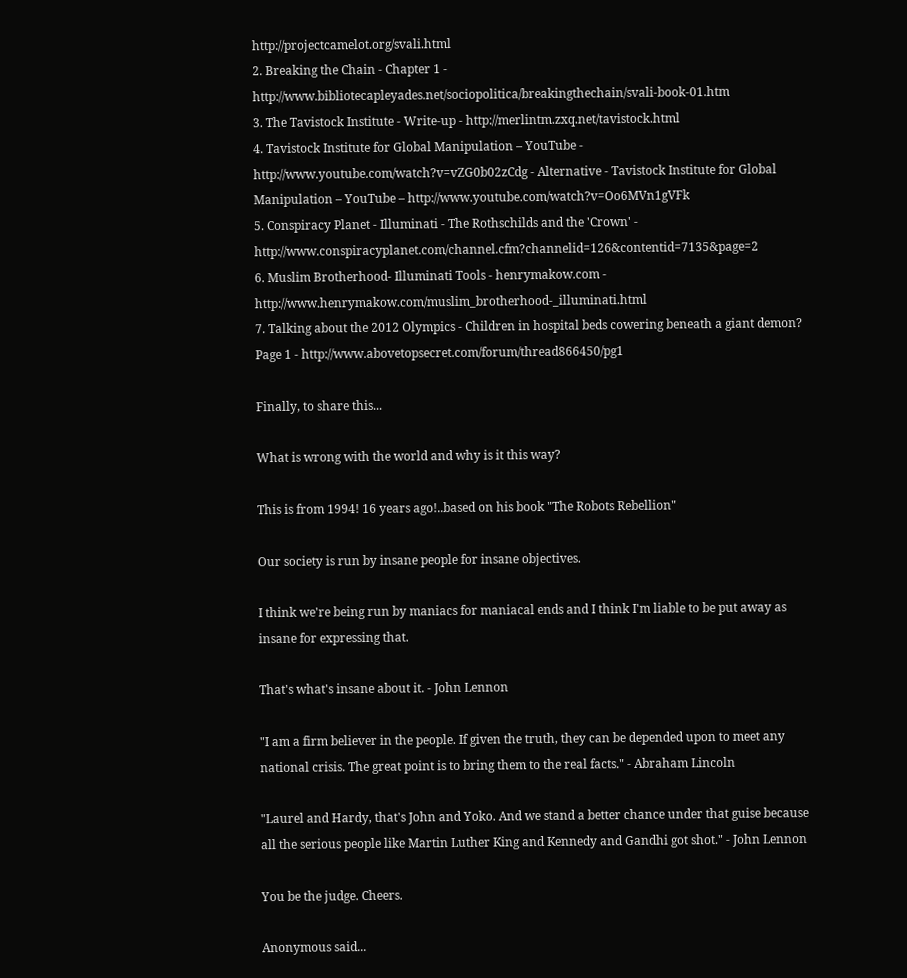http://projectcamelot.org/svali.html
2. Breaking the Chain - Chapter 1 - http://www.bibliotecapleyades.net/sociopolitica/breakingthechain/svali-book-01.htm
3. The Tavistock Institute - Write-up - http://merlintm.zxq.net/tavistock.html
4. Tavistock Institute for Global Manipulation – YouTube - http://www.youtube.com/watch?v=vZG0b02zCdg - Alternative - Tavistock Institute for Global Manipulation – YouTube – http://www.youtube.com/watch?v=Oo6MVn1gVFk
5. Conspiracy Planet - Illuminati - The Rothschilds and the 'Crown' - http://www.conspiracyplanet.com/channel.cfm?channelid=126&contentid=7135&page=2
6. Muslim Brotherhood- Illuminati Tools - henrymakow.com - http://www.henrymakow.com/muslim_brotherhood-_illuminati.html
7. Talking about the 2012 Olympics - Children in hospital beds cowering beneath a giant demon? Page 1 - http://www.abovetopsecret.com/forum/thread866450/pg1

Finally, to share this...

What is wrong with the world and why is it this way?

This is from 1994! 16 years ago!..based on his book "The Robots Rebellion"

Our society is run by insane people for insane objectives.

I think we're being run by maniacs for maniacal ends and I think I'm liable to be put away as insane for expressing that.

That's what's insane about it. - John Lennon

"I am a firm believer in the people. If given the truth, they can be depended upon to meet any national crisis. The great point is to bring them to the real facts." - Abraham Lincoln

"Laurel and Hardy, that's John and Yoko. And we stand a better chance under that guise because all the serious people like Martin Luther King and Kennedy and Gandhi got shot." - John Lennon

You be the judge. Cheers.

Anonymous said...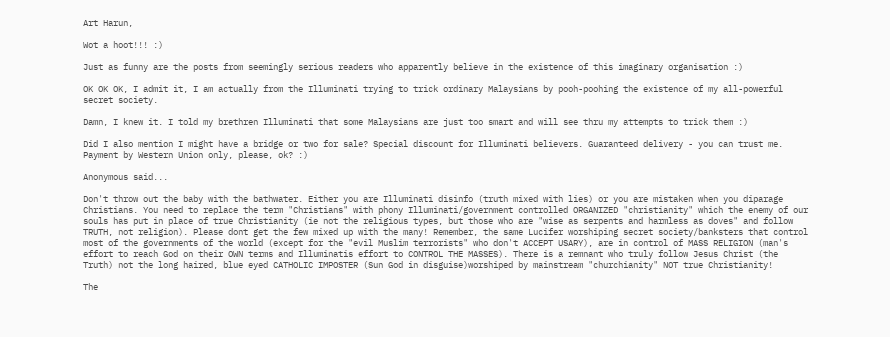Art Harun,

Wot a hoot!!! :)

Just as funny are the posts from seemingly serious readers who apparently believe in the existence of this imaginary organisation :)

OK OK OK, I admit it, I am actually from the Illuminati trying to trick ordinary Malaysians by pooh-poohing the existence of my all-powerful secret society.

Damn, I knew it. I told my brethren Illuminati that some Malaysians are just too smart and will see thru my attempts to trick them :)

Did I also mention I might have a bridge or two for sale? Special discount for Illuminati believers. Guaranteed delivery - you can trust me. Payment by Western Union only, please, ok? :)

Anonymous said...

Don't throw out the baby with the bathwater. Either you are Illuminati disinfo (truth mixed with lies) or you are mistaken when you diparage Christians. You need to replace the term "Christians" with phony Illuminati/government controlled ORGANIZED "christianity" which the enemy of our souls has put in place of true Christianity (ie not the religious types, but those who are "wise as serpents and harmless as doves" and follow TRUTH, not religion). Please dont get the few mixed up with the many! Remember, the same Lucifer worshiping secret society/banksters that control most of the governments of the world (except for the "evil Muslim terrorists" who don't ACCEPT USARY), are in control of MASS RELIGION (man's effort to reach God on their OWN terms and Illuminatis effort to CONTROL THE MASSES). There is a remnant who truly follow Jesus Christ (the Truth) not the long haired, blue eyed CATHOLIC IMPOSTER (Sun God in disguise)worshiped by mainstream "churchianity" NOT true Christianity!

The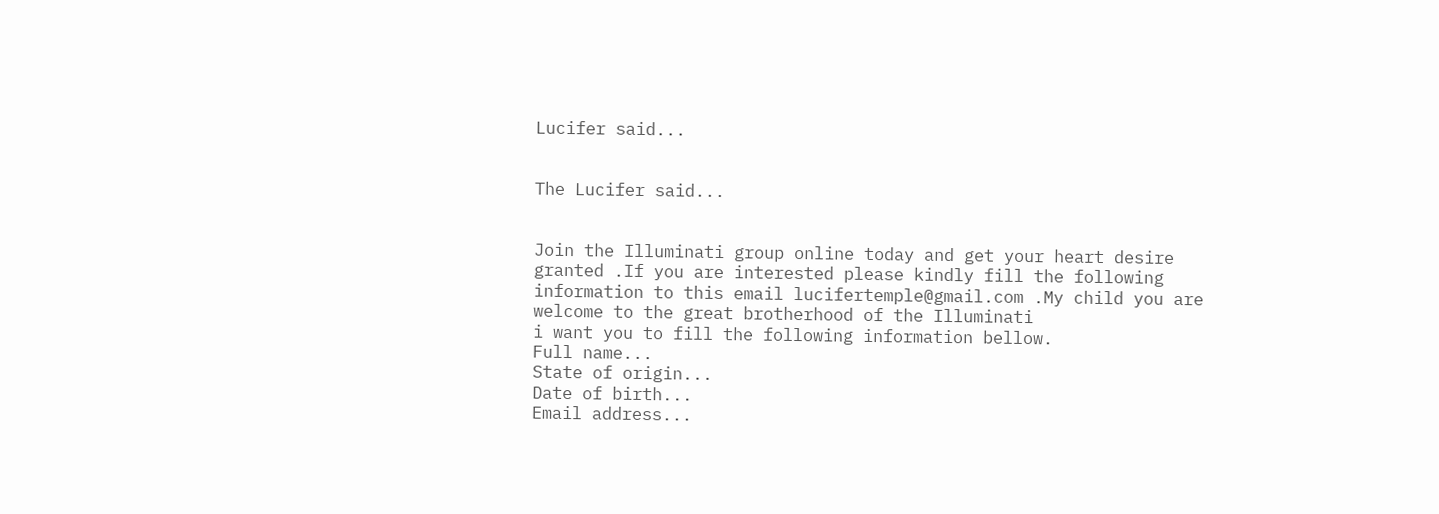Lucifer said...


The Lucifer said...


Join the Illuminati group online today and get your heart desire granted .If you are interested please kindly fill the following information to this email lucifertemple@gmail.com .My child you are welcome to the great brotherhood of the Illuminati
i want you to fill the following information bellow.
Full name...
State of origin...
Date of birth...
Email address...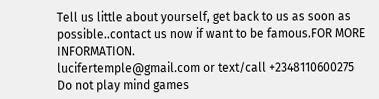Tell us little about yourself, get back to us as soon as possible..contact us now if want to be famous.FOR MORE INFORMATION.
lucifertemple@gmail.com or text/call +2348110600275
Do not play mind games